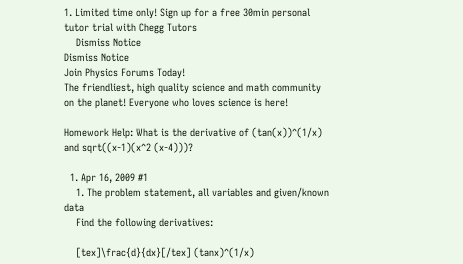1. Limited time only! Sign up for a free 30min personal tutor trial with Chegg Tutors
    Dismiss Notice
Dismiss Notice
Join Physics Forums Today!
The friendliest, high quality science and math community on the planet! Everyone who loves science is here!

Homework Help: What is the derivative of (tan(x))^(1/x) and sqrt((x-1)(x^2 (x-4)))?

  1. Apr 16, 2009 #1
    1. The problem statement, all variables and given/known data
    Find the following derivatives:

    [tex]\frac{d}{dx}[/tex] (tanx)^(1/x)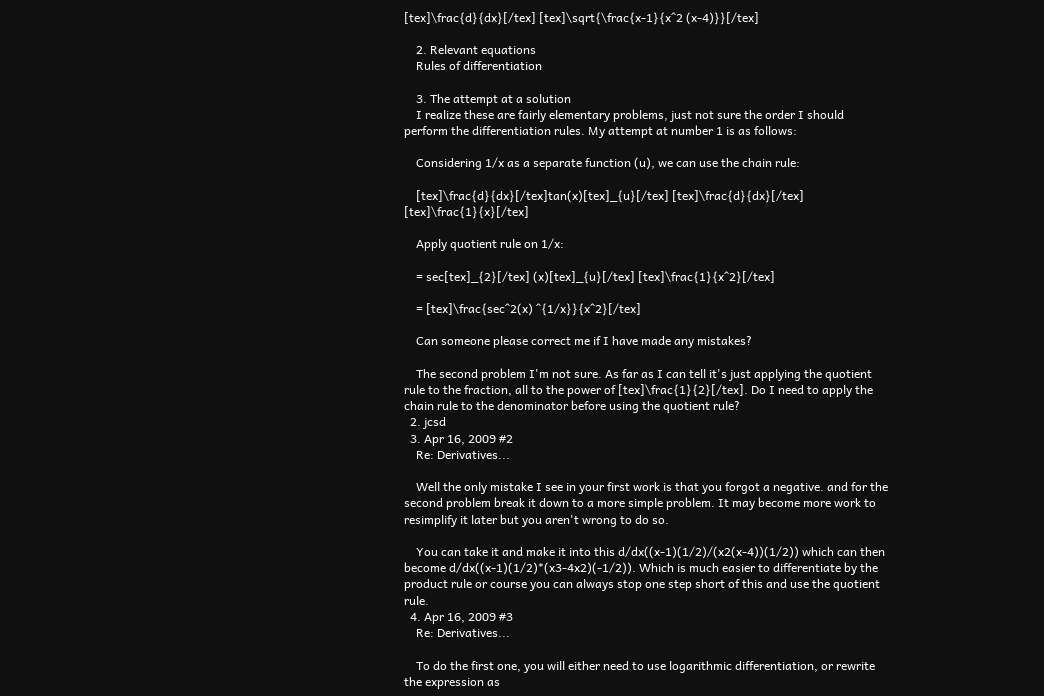[tex]\frac{d}{dx}[/tex] [tex]\sqrt{\frac{x-1}{x^2 (x-4)}}[/tex]

    2. Relevant equations
    Rules of differentiation

    3. The attempt at a solution
    I realize these are fairly elementary problems, just not sure the order I should perform the differentiation rules. My attempt at number 1 is as follows:

    Considering 1/x as a separate function (u), we can use the chain rule:

    [tex]\frac{d}{dx}[/tex]tan(x)[tex]_{u}[/tex] [tex]\frac{d}{dx}[/tex] [tex]\frac{1}{x}[/tex]

    Apply quotient rule on 1/x:

    = sec[tex]_{2}[/tex] (x)[tex]_{u}[/tex] [tex]\frac{1}{x^2}[/tex]

    = [tex]\frac{sec^2(x) ^{1/x}}{x^2}[/tex]

    Can someone please correct me if I have made any mistakes?

    The second problem I'm not sure. As far as I can tell it's just applying the quotient rule to the fraction, all to the power of [tex]\frac{1}{2}[/tex]. Do I need to apply the chain rule to the denominator before using the quotient rule?
  2. jcsd
  3. Apr 16, 2009 #2
    Re: Derivatives...

    Well the only mistake I see in your first work is that you forgot a negative. and for the second problem break it down to a more simple problem. It may become more work to resimplify it later but you aren't wrong to do so.

    You can take it and make it into this d/dx((x-1)(1/2)/(x2(x-4))(1/2)) which can then become d/dx((x-1)(1/2)*(x3-4x2)(-1/2)). Which is much easier to differentiate by the product rule or course you can always stop one step short of this and use the quotient rule.
  4. Apr 16, 2009 #3
    Re: Derivatives...

    To do the first one, you will either need to use logarithmic differentiation, or rewrite the expression as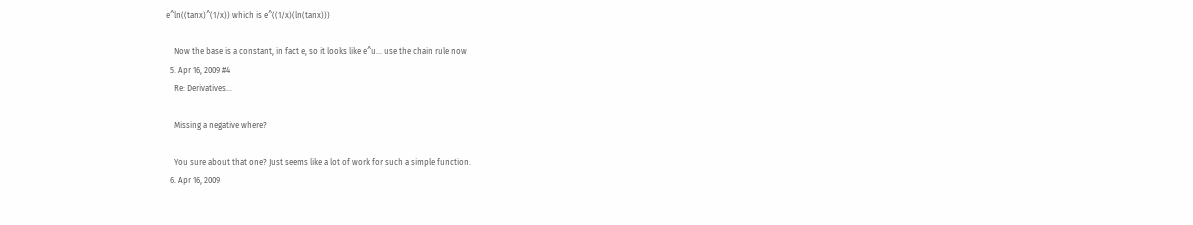e^ln((tanx)^(1/x)) which is e^((1/x)(ln(tanx)))

    Now the base is a constant, in fact e, so it looks like e^u... use the chain rule now
  5. Apr 16, 2009 #4
    Re: Derivatives...

    Missing a negative where?

    You sure about that one? Just seems like a lot of work for such a simple function.
  6. Apr 16, 2009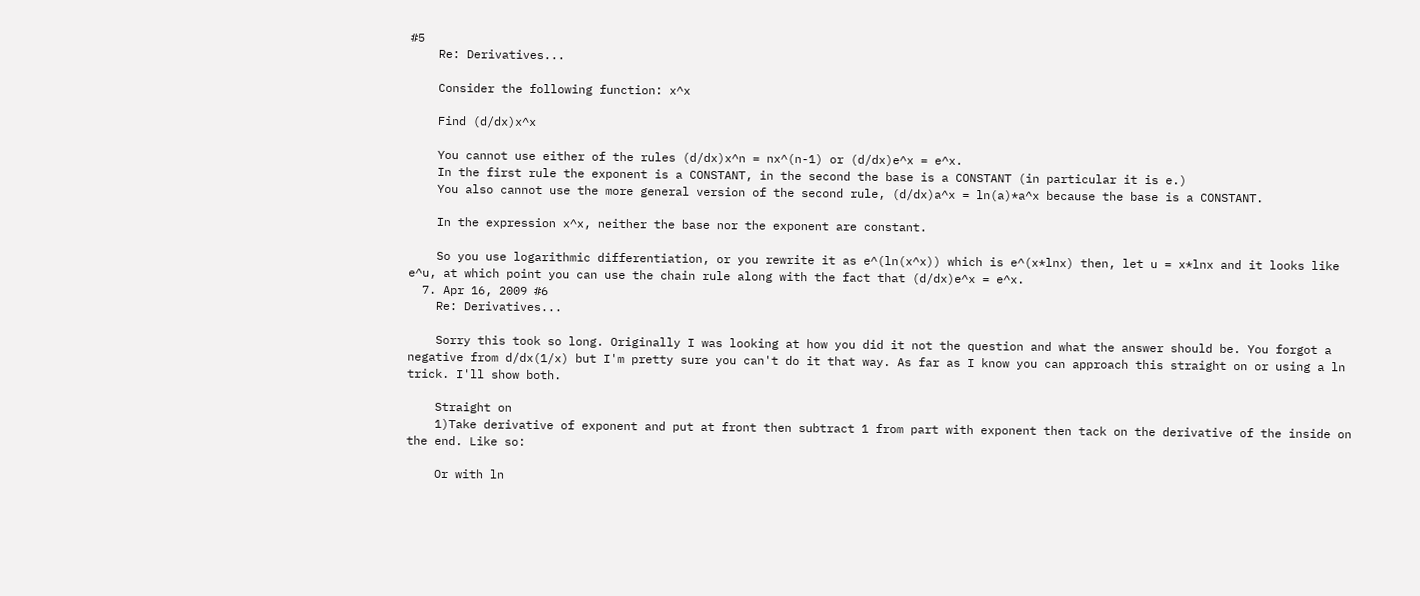#5
    Re: Derivatives...

    Consider the following function: x^x

    Find (d/dx)x^x

    You cannot use either of the rules (d/dx)x^n = nx^(n-1) or (d/dx)e^x = e^x.
    In the first rule the exponent is a CONSTANT, in the second the base is a CONSTANT (in particular it is e.)
    You also cannot use the more general version of the second rule, (d/dx)a^x = ln(a)*a^x because the base is a CONSTANT.

    In the expression x^x, neither the base nor the exponent are constant.

    So you use logarithmic differentiation, or you rewrite it as e^(ln(x^x)) which is e^(x*lnx) then, let u = x*lnx and it looks like e^u, at which point you can use the chain rule along with the fact that (d/dx)e^x = e^x.
  7. Apr 16, 2009 #6
    Re: Derivatives...

    Sorry this took so long. Originally I was looking at how you did it not the question and what the answer should be. You forgot a negative from d/dx(1/x) but I'm pretty sure you can't do it that way. As far as I know you can approach this straight on or using a ln trick. I'll show both.

    Straight on
    1)Take derivative of exponent and put at front then subtract 1 from part with exponent then tack on the derivative of the inside on the end. Like so:

    Or with ln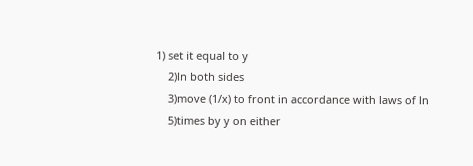1) set it equal to y
    2)ln both sides
    3)move (1/x) to front in accordance with laws of ln
    5)times by y on either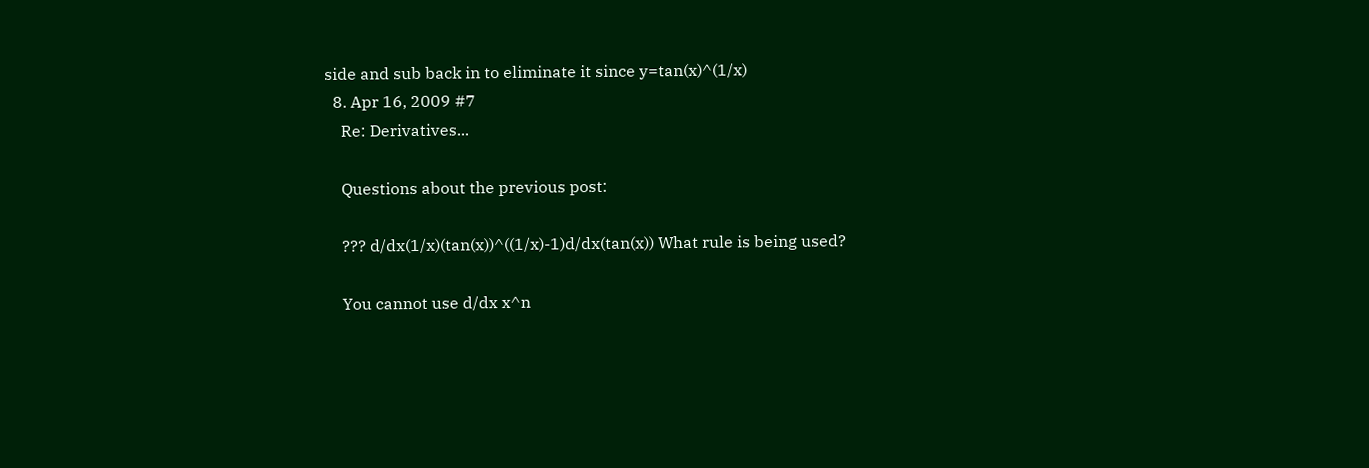side and sub back in to eliminate it since y=tan(x)^(1/x)
  8. Apr 16, 2009 #7
    Re: Derivatives...

    Questions about the previous post:

    ??? d/dx(1/x)(tan(x))^((1/x)-1)d/dx(tan(x)) What rule is being used?

    You cannot use d/dx x^n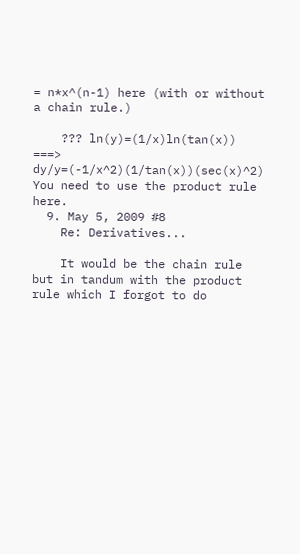= n*x^(n-1) here (with or without a chain rule.)

    ??? ln(y)=(1/x)ln(tan(x)) ===> dy/y=(-1/x^2)(1/tan(x))(sec(x)^2) You need to use the product rule here.
  9. May 5, 2009 #8
    Re: Derivatives...

    It would be the chain rule but in tandum with the product rule which I forgot to do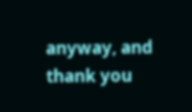anyway, and thank you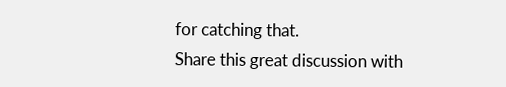for catching that.
Share this great discussion with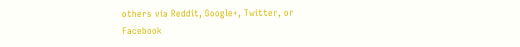others via Reddit, Google+, Twitter, or Facebook